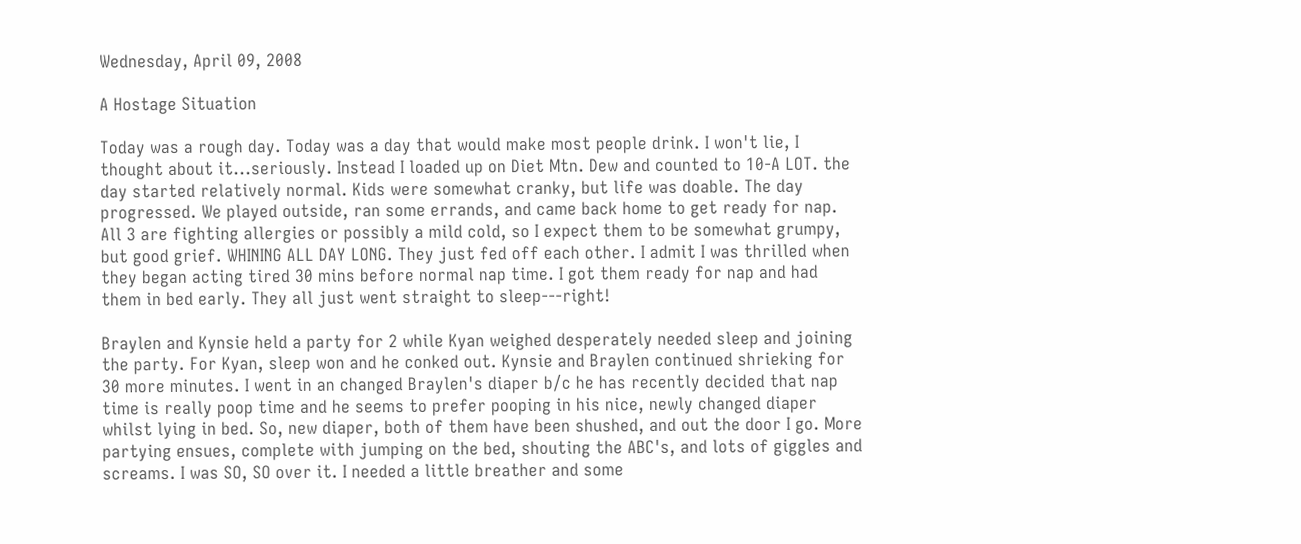Wednesday, April 09, 2008

A Hostage Situation

Today was a rough day. Today was a day that would make most people drink. I won't lie, I thought about it...seriously. Instead I loaded up on Diet Mtn. Dew and counted to 10-A LOT. the day started relatively normal. Kids were somewhat cranky, but life was doable. The day progressed. We played outside, ran some errands, and came back home to get ready for nap. All 3 are fighting allergies or possibly a mild cold, so I expect them to be somewhat grumpy, but good grief. WHINING ALL DAY LONG. They just fed off each other. I admit I was thrilled when they began acting tired 30 mins before normal nap time. I got them ready for nap and had them in bed early. They all just went straight to sleep---right!

Braylen and Kynsie held a party for 2 while Kyan weighed desperately needed sleep and joining the party. For Kyan, sleep won and he conked out. Kynsie and Braylen continued shrieking for 30 more minutes. I went in an changed Braylen's diaper b/c he has recently decided that nap time is really poop time and he seems to prefer pooping in his nice, newly changed diaper whilst lying in bed. So, new diaper, both of them have been shushed, and out the door I go. More partying ensues, complete with jumping on the bed, shouting the ABC's, and lots of giggles and screams. I was SO, SO over it. I needed a little breather and some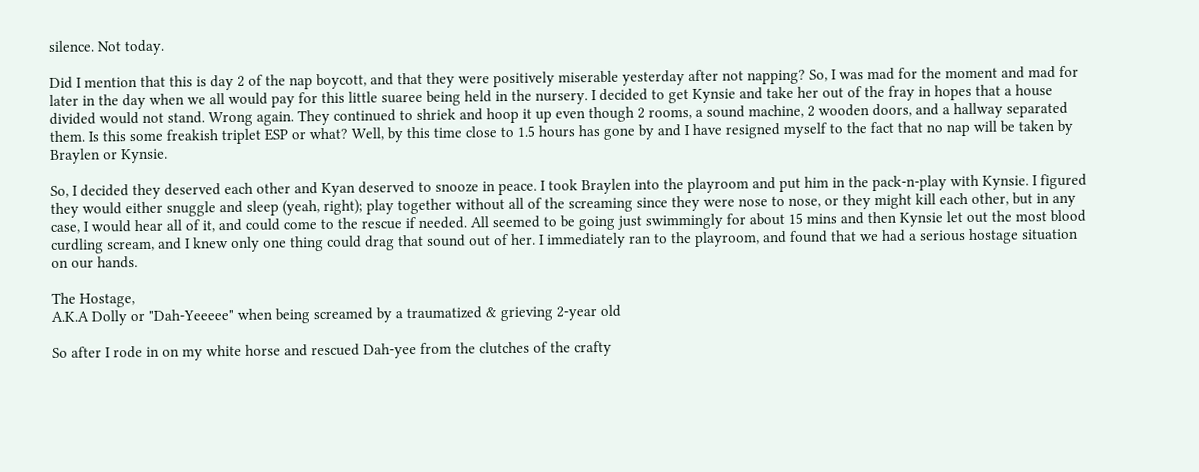silence. Not today.

Did I mention that this is day 2 of the nap boycott, and that they were positively miserable yesterday after not napping? So, I was mad for the moment and mad for later in the day when we all would pay for this little suaree being held in the nursery. I decided to get Kynsie and take her out of the fray in hopes that a house divided would not stand. Wrong again. They continued to shriek and hoop it up even though 2 rooms, a sound machine, 2 wooden doors, and a hallway separated them. Is this some freakish triplet ESP or what? Well, by this time close to 1.5 hours has gone by and I have resigned myself to the fact that no nap will be taken by Braylen or Kynsie.

So, I decided they deserved each other and Kyan deserved to snooze in peace. I took Braylen into the playroom and put him in the pack-n-play with Kynsie. I figured they would either snuggle and sleep (yeah, right); play together without all of the screaming since they were nose to nose, or they might kill each other, but in any case, I would hear all of it, and could come to the rescue if needed. All seemed to be going just swimmingly for about 15 mins and then Kynsie let out the most blood curdling scream, and I knew only one thing could drag that sound out of her. I immediately ran to the playroom, and found that we had a serious hostage situation on our hands.

The Hostage,
A.K.A Dolly or "Dah-Yeeeee" when being screamed by a traumatized & grieving 2-year old

So after I rode in on my white horse and rescued Dah-yee from the clutches of the crafty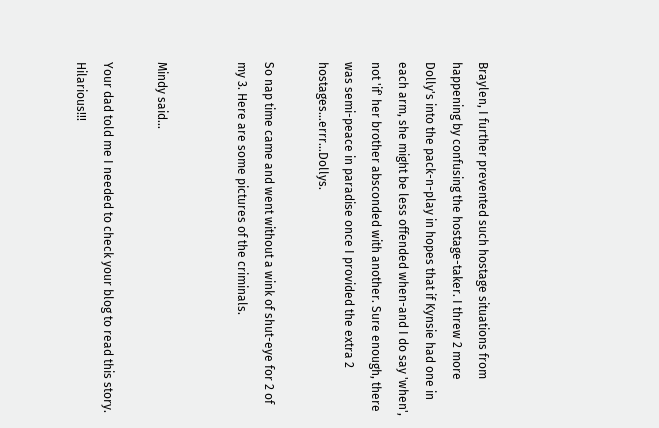Braylen, I further prevented such hostage situations from happening by confusing the hostage-taker. I threw 2 more Dolly's into the pack-n-play in hopes that if Kynsie had one in each arm, she might be less offended when-and I do say 'when', not 'if' her brother absconded with another. Sure enough, there was semi-peace in paradise once I provided the extra 2 hostages...errr...Dollys.

So nap time came and went without a wink of shut-eye for 2 of my 3. Here are some pictures of the criminals.


Mindy said...

Your dad told me I needed to check your blog to read this story. Hilarious!!!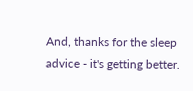And, thanks for the sleep advice - it's getting better.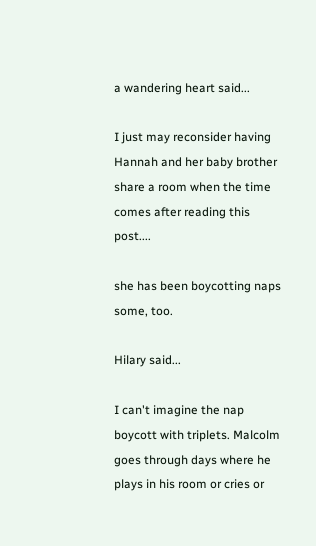a wandering heart said...

I just may reconsider having Hannah and her baby brother share a room when the time comes after reading this post....

she has been boycotting naps some, too.

Hilary said...

I can't imagine the nap boycott with triplets. Malcolm goes through days where he plays in his room or cries or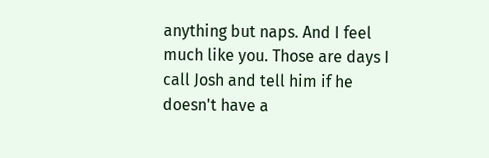anything but naps. And I feel much like you. Those are days I call Josh and tell him if he doesn't have a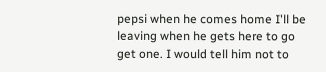pepsi when he comes home I'll be leaving when he gets here to go get one. I would tell him not to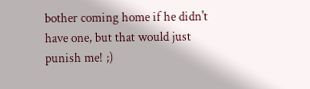bother coming home if he didn't have one, but that would just punish me! ;)